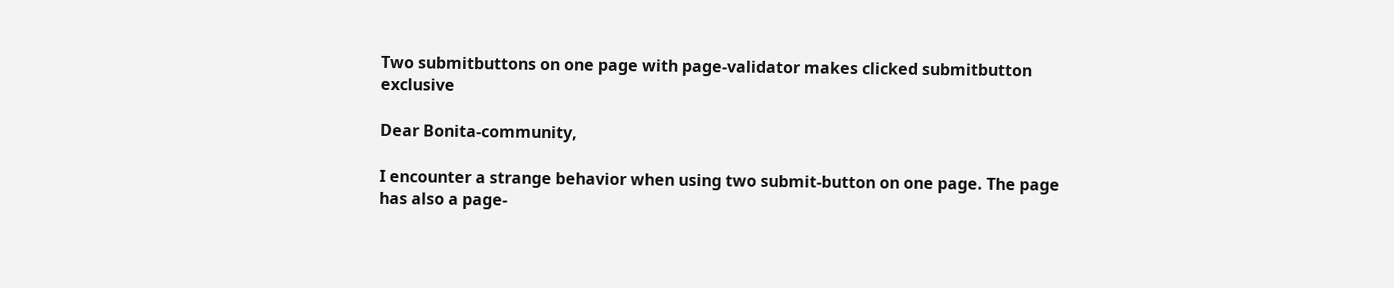Two submitbuttons on one page with page-validator makes clicked submitbutton exclusive

Dear Bonita-community,

I encounter a strange behavior when using two submit-button on one page. The page has also a page-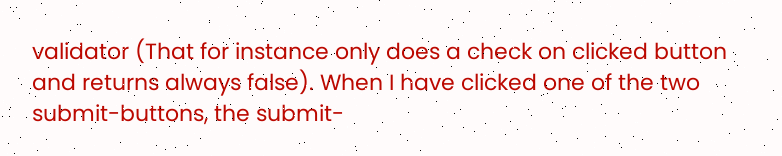validator (That for instance only does a check on clicked button and returns always false). When I have clicked one of the two submit-buttons, the submit-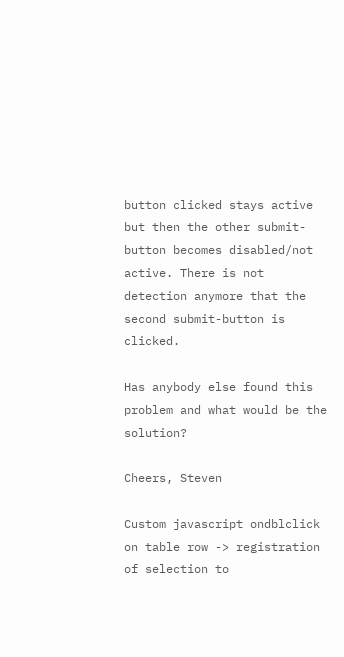button clicked stays active but then the other submit-button becomes disabled/not active. There is not detection anymore that the second submit-button is clicked.

Has anybody else found this problem and what would be the solution?

Cheers, Steven

Custom javascript ondblclick on table row -> registration of selection to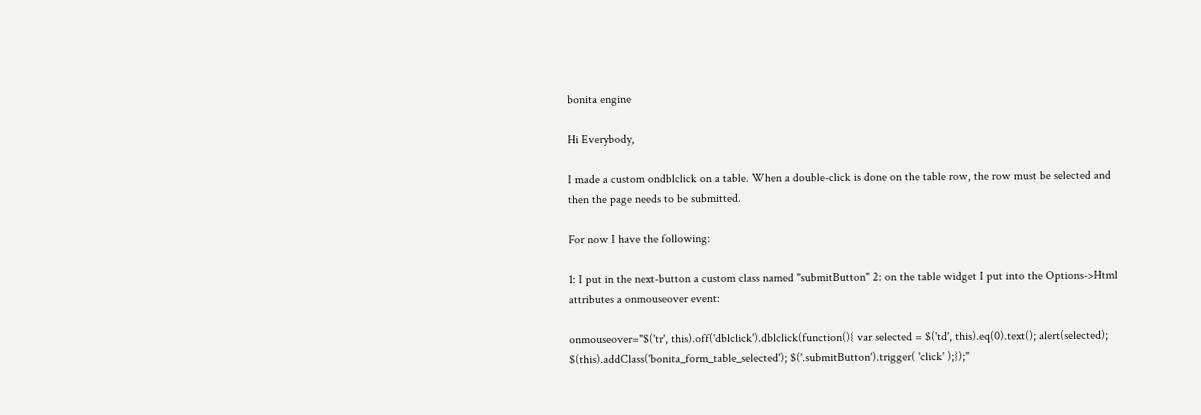bonita engine

Hi Everybody,

I made a custom ondblclick on a table. When a double-click is done on the table row, the row must be selected and then the page needs to be submitted.

For now I have the following:

1: I put in the next-button a custom class named "submitButton" 2: on the table widget I put into the Options->Html attributes a onmouseover event:

onmouseover="$('tr', this).off('dblclick').dblclick(function(){ var selected = $('td', this).eq(0).text(); alert(selected); $(this).addClass('bonita_form_table_selected'); $('.submitButton').trigger( 'click' );});"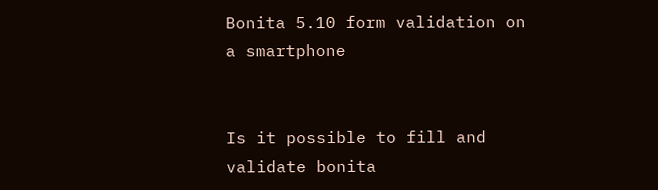Bonita 5.10 form validation on a smartphone


Is it possible to fill and validate bonita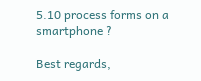5.10 process forms on a smartphone ?

Best regards,